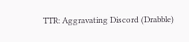TTR: Aggravating Discord (Drabble)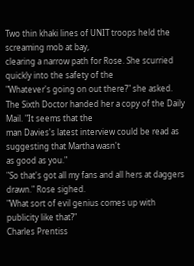Two thin khaki lines of UNIT troops held the screaming mob at bay,
clearing a narrow path for Rose. She scurried quickly into the safety of the
"Whatever's going on out there?" she asked.
The Sixth Doctor handed her a copy of the Daily Mail. "It seems that the
man Davies's latest interview could be read as suggesting that Martha wasn't
as good as you."
"So that's got all my fans and all hers at daggers drawn." Rose sighed.
"What sort of evil genius comes up with publicity like that?"
Charles Prentiss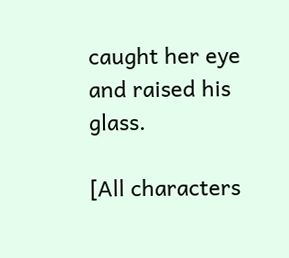caught her eye and raised his glass.

[All characters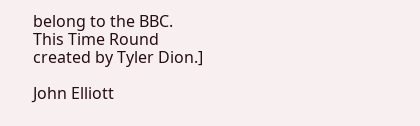belong to the BBC.
This Time Round created by Tyler Dion.]

John Elliott